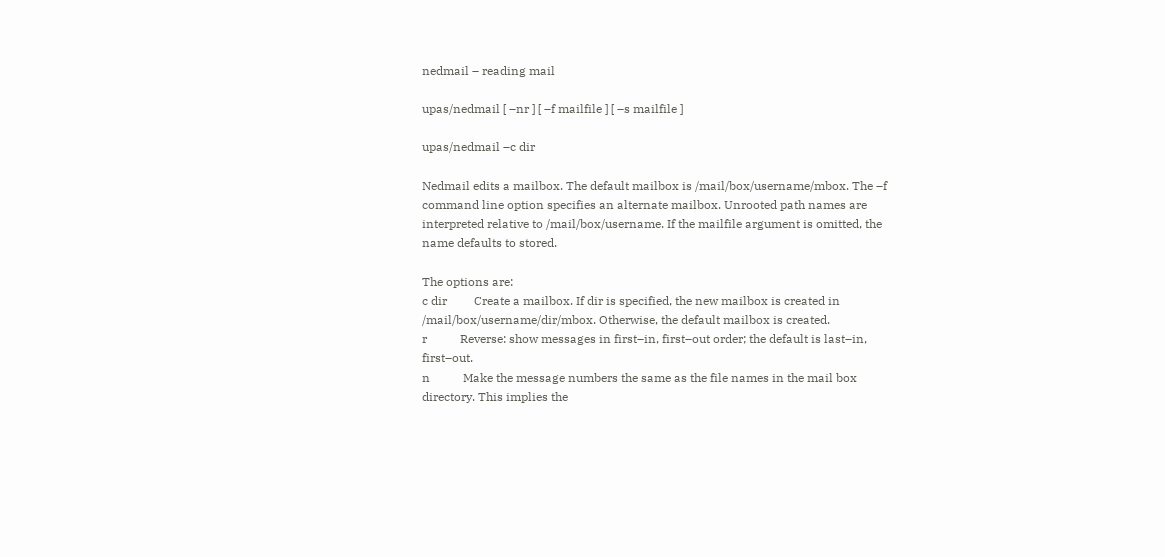nedmail – reading mail

upas/nedmail [ –nr ] [ –f mailfile ] [ –s mailfile ]

upas/nedmail –c dir

Nedmail edits a mailbox. The default mailbox is /mail/box/username/mbox. The –f command line option specifies an alternate mailbox. Unrooted path names are interpreted relative to /mail/box/username. If the mailfile argument is omitted, the name defaults to stored.

The options are:
c dir         Create a mailbox. If dir is specified, the new mailbox is created in /mail/box/username/dir/mbox. Otherwise, the default mailbox is created.
r           Reverse: show messages in first–in, first–out order; the default is last–in, first–out.
n           Make the message numbers the same as the file names in the mail box directory. This implies the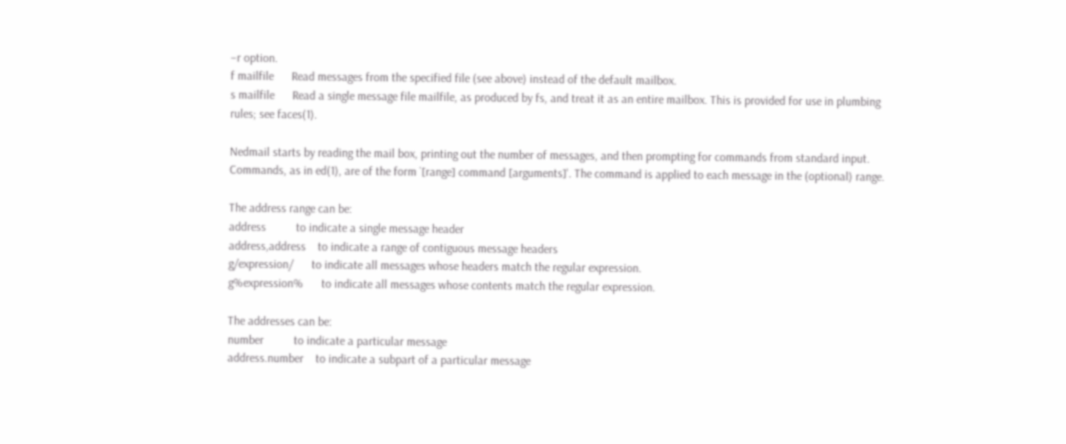–r option.
f mailfile      Read messages from the specified file (see above) instead of the default mailbox.
s mailfile      Read a single message file mailfile, as produced by fs, and treat it as an entire mailbox. This is provided for use in plumbing rules; see faces(1).

Nedmail starts by reading the mail box, printing out the number of messages, and then prompting for commands from standard input. Commands, as in ed(1), are of the form `[range] command [arguments]'. The command is applied to each message in the (optional) range.

The address range can be:
address          to indicate a single message header
address,address    to indicate a range of contiguous message headers
g/expression/      to indicate all messages whose headers match the regular expression.
g%expression%      to indicate all messages whose contents match the regular expression.

The addresses can be:
number          to indicate a particular message
address.number    to indicate a subpart of a particular message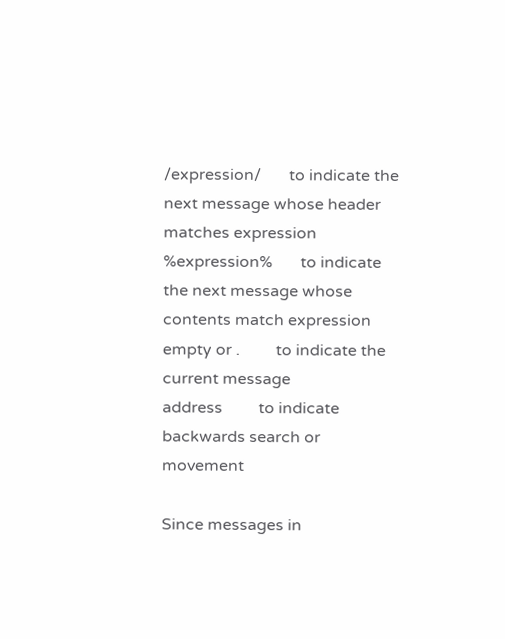/expression/       to indicate the next message whose header matches expression
%expression%       to indicate the next message whose contents match expression
empty or .         to indicate the current message
address         to indicate backwards search or movement

Since messages in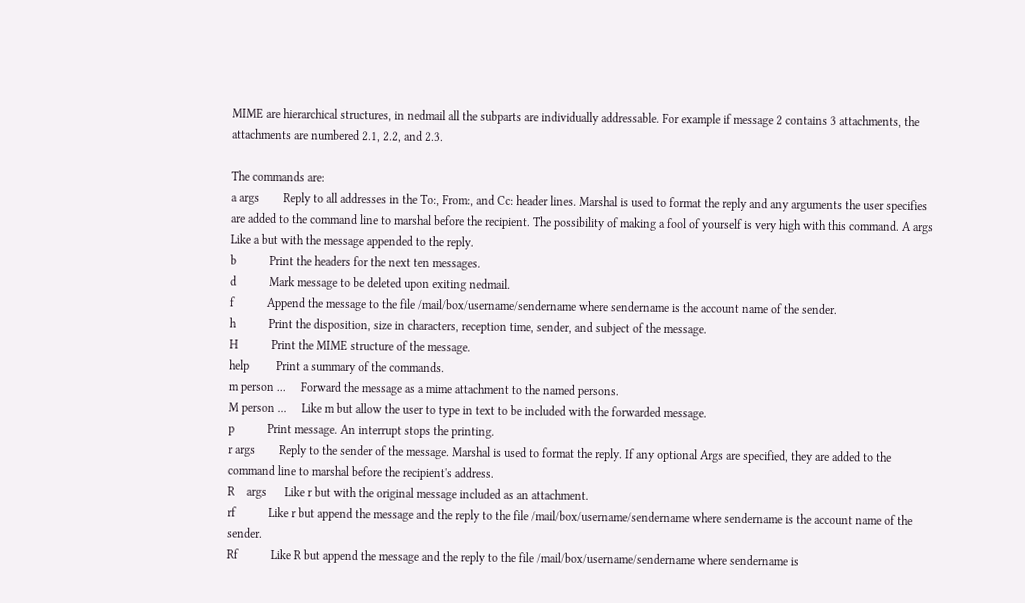MIME are hierarchical structures, in nedmail all the subparts are individually addressable. For example if message 2 contains 3 attachments, the attachments are numbered 2.1, 2.2, and 2.3.

The commands are:
a args        Reply to all addresses in the To:, From:, and Cc: header lines. Marshal is used to format the reply and any arguments the user specifies are added to the command line to marshal before the recipient. The possibility of making a fool of yourself is very high with this command. A args        Like a but with the message appended to the reply.
b           Print the headers for the next ten messages.
d           Mark message to be deleted upon exiting nedmail.
f           Append the message to the file /mail/box/username/sendername where sendername is the account name of the sender.
h           Print the disposition, size in characters, reception time, sender, and subject of the message.
H           Print the MIME structure of the message.
help         Print a summary of the commands.
m person ...     Forward the message as a mime attachment to the named persons.
M person ...     Like m but allow the user to type in text to be included with the forwarded message.
p           Print message. An interrupt stops the printing.
r args        Reply to the sender of the message. Marshal is used to format the reply. If any optional Args are specified, they are added to the command line to marshal before the recipient's address.
R    args      Like r but with the original message included as an attachment.
rf           Like r but append the message and the reply to the file /mail/box/username/sendername where sendername is the account name of the sender.
Rf           Like R but append the message and the reply to the file /mail/box/username/sendername where sendername is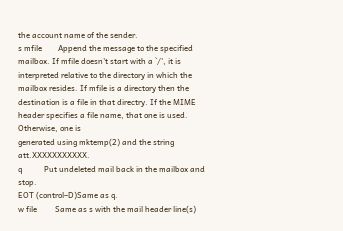the account name of the sender.
s mfile        Append the message to the specified mailbox. If mfile doesn't start with a `/', it is interpreted relative to the directory in which the mailbox resides. If mfile is a directory then the destination is a file in that directry. If the MIME header specifies a file name, that one is used. Otherwise, one is
generated using mktemp(2) and the string att.XXXXXXXXXXX.
q           Put undeleted mail back in the mailbox and stop.
EOT (control–D)Same as q.
w file         Same as s with the mail header line(s)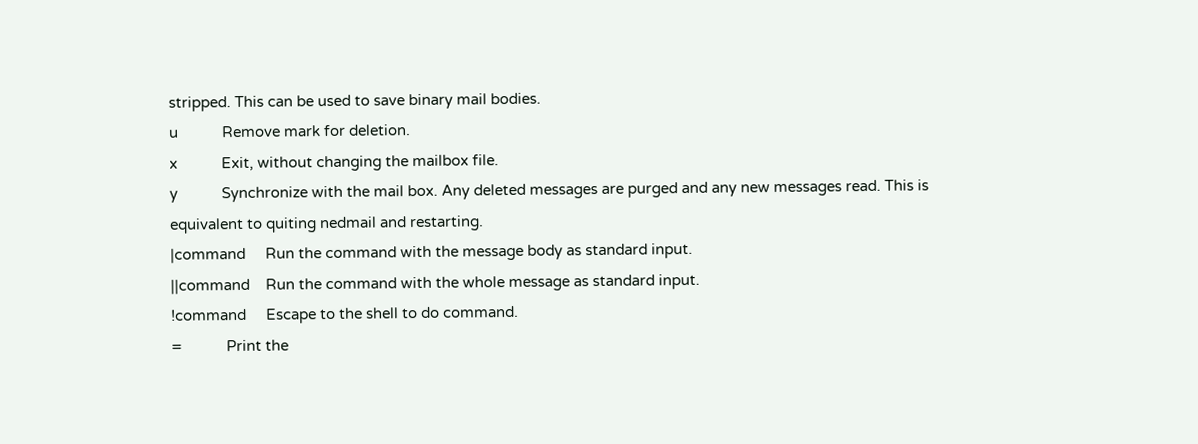stripped. This can be used to save binary mail bodies.
u           Remove mark for deletion.
x           Exit, without changing the mailbox file.
y           Synchronize with the mail box. Any deleted messages are purged and any new messages read. This is equivalent to quiting nedmail and restarting.
|command     Run the command with the message body as standard input.
||command    Run the command with the whole message as standard input.
!command     Escape to the shell to do command.
=           Print the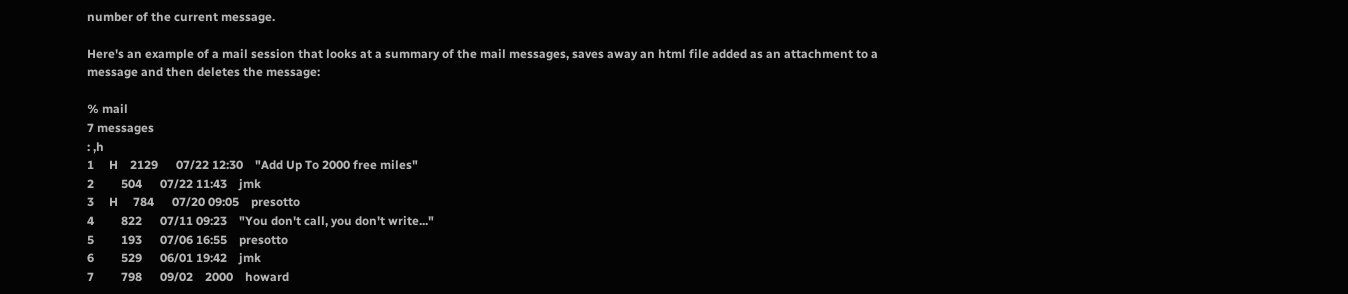number of the current message.

Here's an example of a mail session that looks at a summary of the mail messages, saves away an html file added as an attachment to a message and then deletes the message:

% mail
7 messages
: ,h
1     H    2129      07/22 12:30    "Add Up To 2000 free miles"
2         504      07/22 11:43    jmk
3     H     784      07/20 09:05    presotto
4         822      07/11 09:23    "You don't call, you don't write..."
5         193      07/06 16:55    presotto
6         529      06/01 19:42    jmk
7         798      09/02    2000    howard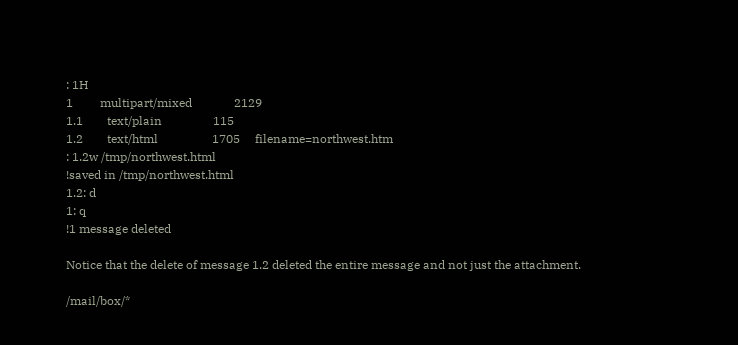: 1H
1         multipart/mixed              2129
1.1        text/plain                 115
1.2        text/html                  1705     filename=northwest.htm
: 1.2w /tmp/northwest.html
!saved in /tmp/northwest.html
1.2: d
1: q
!1 message deleted

Notice that the delete of message 1.2 deleted the entire message and not just the attachment.

/mail/box/*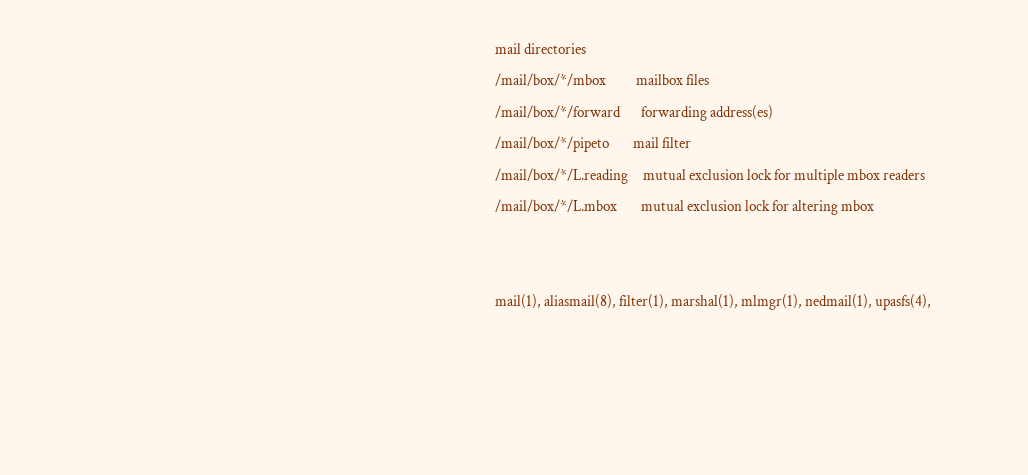mail directories
/mail/box/*/mbox          mailbox files
/mail/box/*/forward       forwarding address(es)
/mail/box/*/pipeto        mail filter
/mail/box/*/L.reading     mutual exclusion lock for multiple mbox readers
/mail/box/*/L.mbox        mutual exclusion lock for altering mbox


mail(1), aliasmail(8), filter(1), marshal(1), mlmgr(1), nedmail(1), upasfs(4),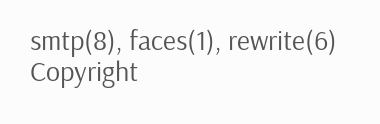smtp(8), faces(1), rewrite(6)
Copyright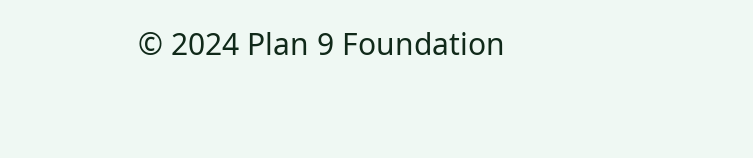© 2024 Plan 9 Foundation